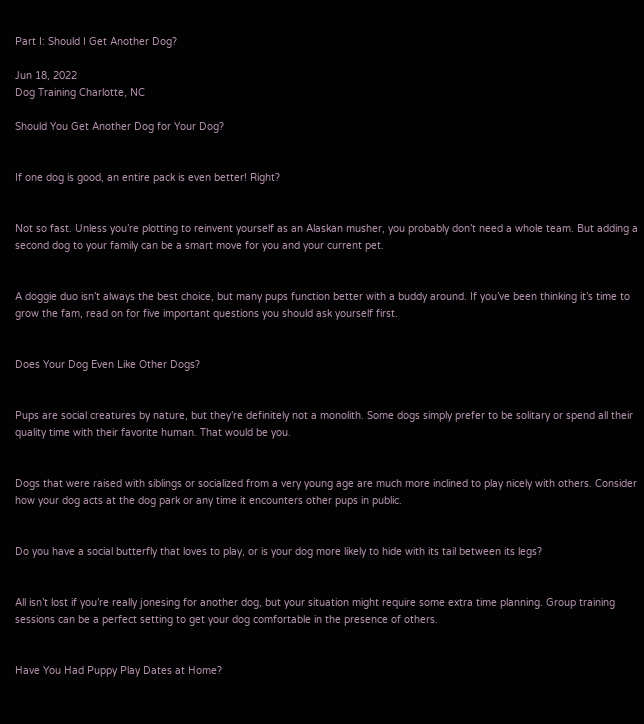Part I: Should I Get Another Dog?

Jun 18, 2022
Dog Training Charlotte, NC

Should You Get Another Dog for Your Dog?


If one dog is good, an entire pack is even better! Right?


Not so fast. Unless you’re plotting to reinvent yourself as an Alaskan musher, you probably don’t need a whole team. But adding a second dog to your family can be a smart move for you and your current pet.


A doggie duo isn’t always the best choice, but many pups function better with a buddy around. If you’ve been thinking it’s time to grow the fam, read on for five important questions you should ask yourself first.


Does Your Dog Even Like Other Dogs?


Pups are social creatures by nature, but they’re definitely not a monolith. Some dogs simply prefer to be solitary or spend all their quality time with their favorite human. That would be you.


Dogs that were raised with siblings or socialized from a very young age are much more inclined to play nicely with others. Consider how your dog acts at the dog park or any time it encounters other pups in public.


Do you have a social butterfly that loves to play, or is your dog more likely to hide with its tail between its legs?


All isn’t lost if you’re really jonesing for another dog, but your situation might require some extra time planning. Group training sessions can be a perfect setting to get your dog comfortable in the presence of others.


Have You Had Puppy Play Dates at Home?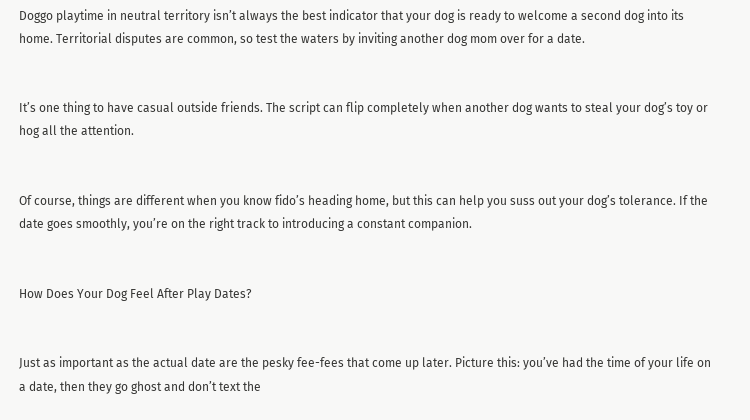Doggo playtime in neutral territory isn’t always the best indicator that your dog is ready to welcome a second dog into its home. Territorial disputes are common, so test the waters by inviting another dog mom over for a date.


It’s one thing to have casual outside friends. The script can flip completely when another dog wants to steal your dog’s toy or hog all the attention.


Of course, things are different when you know fido’s heading home, but this can help you suss out your dog’s tolerance. If the date goes smoothly, you’re on the right track to introducing a constant companion.


How Does Your Dog Feel After Play Dates?


Just as important as the actual date are the pesky fee-fees that come up later. Picture this: you’ve had the time of your life on a date, then they go ghost and don’t text the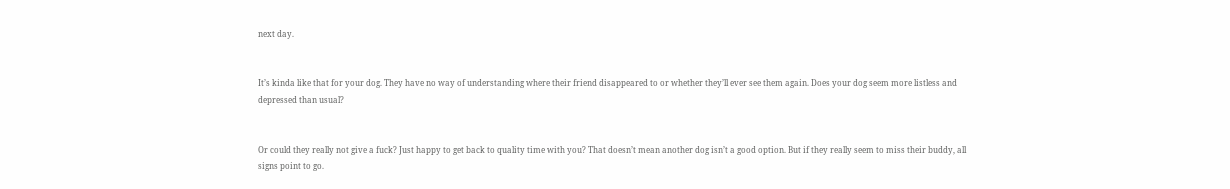next day.


It’s kinda like that for your dog. They have no way of understanding where their friend disappeared to or whether they’ll ever see them again. Does your dog seem more listless and depressed than usual?


Or could they really not give a fuck? Just happy to get back to quality time with you? That doesn’t mean another dog isn’t a good option. But if they really seem to miss their buddy, all signs point to go.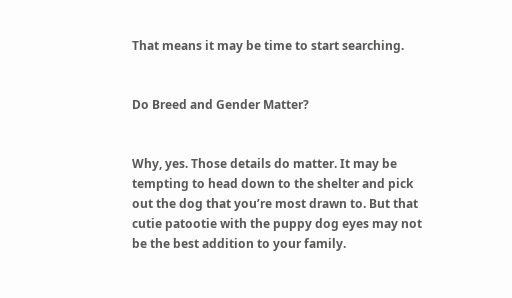That means it may be time to start searching.


Do Breed and Gender Matter?


Why, yes. Those details do matter. It may be tempting to head down to the shelter and pick out the dog that you’re most drawn to. But that cutie patootie with the puppy dog eyes may not be the best addition to your family.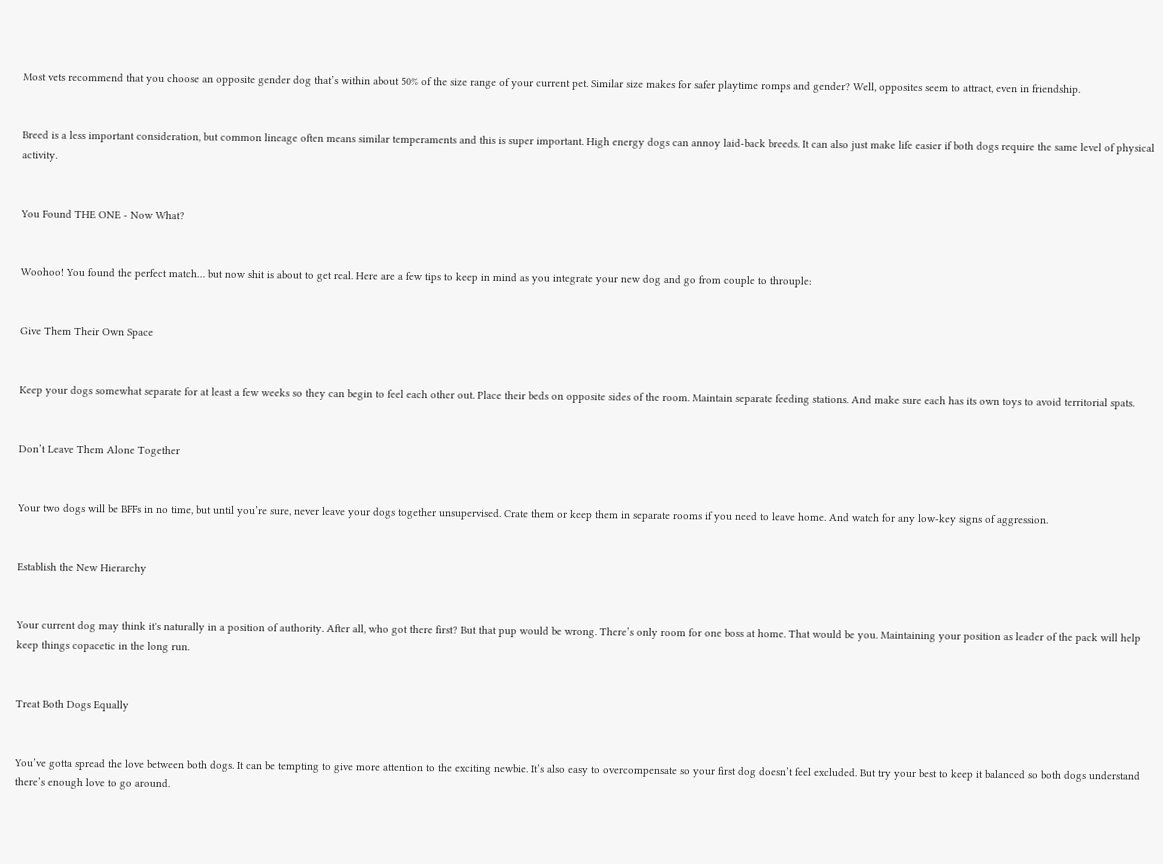Most vets recommend that you choose an opposite gender dog that’s within about 50% of the size range of your current pet. Similar size makes for safer playtime romps and gender? Well, opposites seem to attract, even in friendship.


Breed is a less important consideration, but common lineage often means similar temperaments and this is super important. High energy dogs can annoy laid-back breeds. It can also just make life easier if both dogs require the same level of physical activity.


You Found THE ONE - Now What?


Woohoo! You found the perfect match… but now shit is about to get real. Here are a few tips to keep in mind as you integrate your new dog and go from couple to throuple:


Give Them Their Own Space


Keep your dogs somewhat separate for at least a few weeks so they can begin to feel each other out. Place their beds on opposite sides of the room. Maintain separate feeding stations. And make sure each has its own toys to avoid territorial spats.


Don’t Leave Them Alone Together


Your two dogs will be BFFs in no time, but until you’re sure, never leave your dogs together unsupervised. Crate them or keep them in separate rooms if you need to leave home. And watch for any low-key signs of aggression.


Establish the New Hierarchy


Your current dog may think it's naturally in a position of authority. After all, who got there first? But that pup would be wrong. There’s only room for one boss at home. That would be you. Maintaining your position as leader of the pack will help keep things copacetic in the long run.


Treat Both Dogs Equally


You’ve gotta spread the love between both dogs. It can be tempting to give more attention to the exciting newbie. It’s also easy to overcompensate so your first dog doesn’t feel excluded. But try your best to keep it balanced so both dogs understand there’s enough love to go around.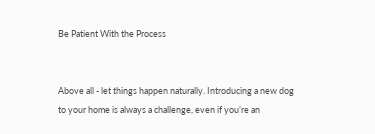Be Patient With the Process


Above all - let things happen naturally. Introducing a new dog to your home is always a challenge, even if you’re an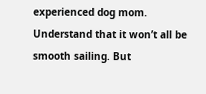experienced dog mom. Understand that it won’t all be smooth sailing. But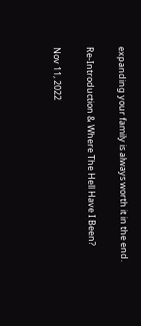expanding your family is always worth it in the end.

Re-Introduction & Where The Hell Have I Been?

Nov 11, 2022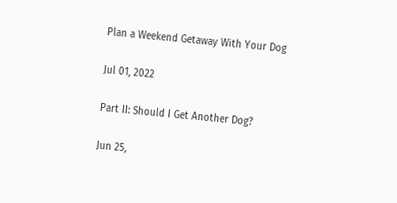Plan a Weekend Getaway With Your Dog

Jul 01, 2022

Part II: Should I Get Another Dog?

Jun 25,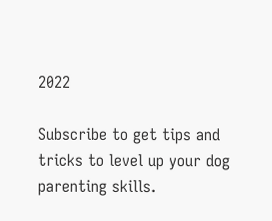2022

Subscribe to get tips and tricks to level up your dog parenting skills.